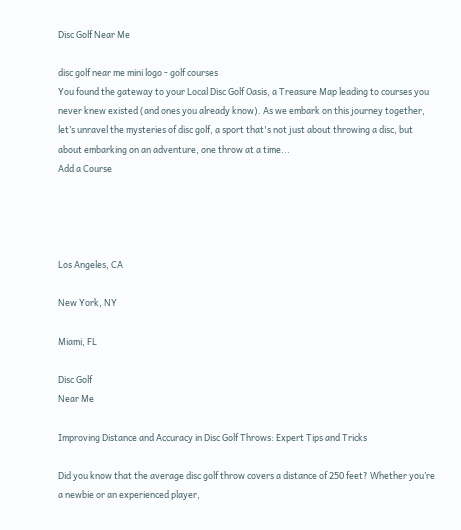Disc Golf Near Me

disc golf near me mini logo - golf courses
You found the gateway to your Local Disc Golf Oasis, a Treasure Map leading to courses you never knew existed (and ones you already know). As we embark on this journey together, let’s unravel the mysteries of disc golf, a sport that's not just about throwing a disc, but about embarking on an adventure, one throw at a time...
Add a Course




Los Angeles, CA

New York, NY

Miami, FL

Disc Golf
Near Me

Improving Distance and Accuracy in Disc Golf Throws: Expert Tips and Tricks

Did you know that the average disc golf throw covers a distance of 250 feet? Whether you’re a newbie or an experienced player,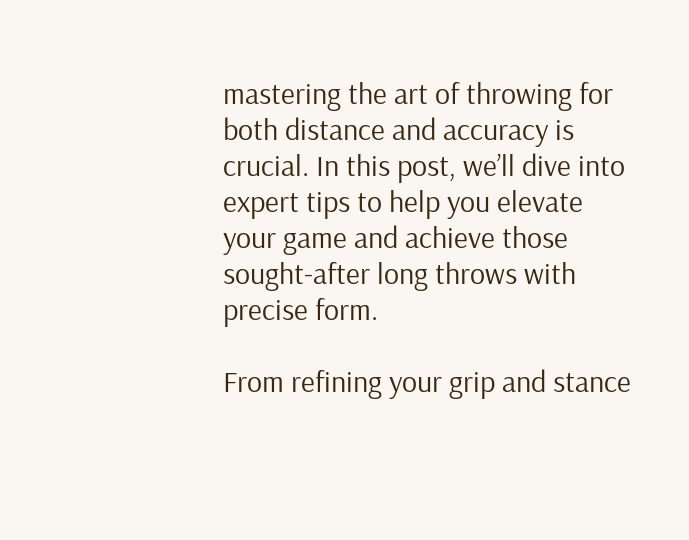mastering the art of throwing for both distance and accuracy is crucial. In this post, we’ll dive into expert tips to help you elevate your game and achieve those sought-after long throws with precise form.

From refining your grip and stance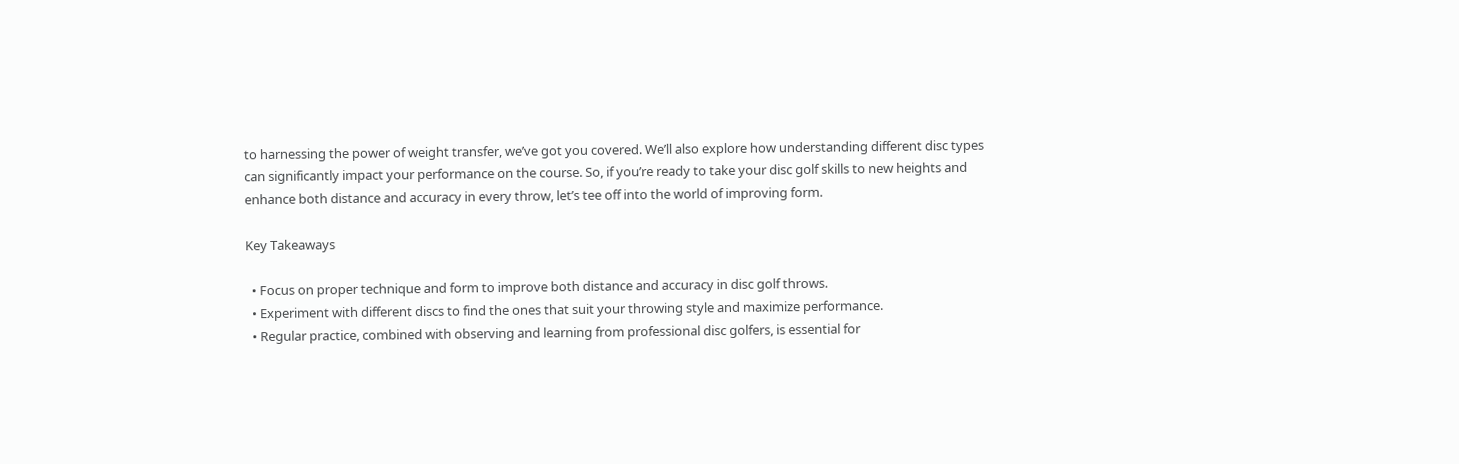to harnessing the power of weight transfer, we’ve got you covered. We’ll also explore how understanding different disc types can significantly impact your performance on the course. So, if you’re ready to take your disc golf skills to new heights and enhance both distance and accuracy in every throw, let’s tee off into the world of improving form.

Key Takeaways

  • Focus on proper technique and form to improve both distance and accuracy in disc golf throws.
  • Experiment with different discs to find the ones that suit your throwing style and maximize performance.
  • Regular practice, combined with observing and learning from professional disc golfers, is essential for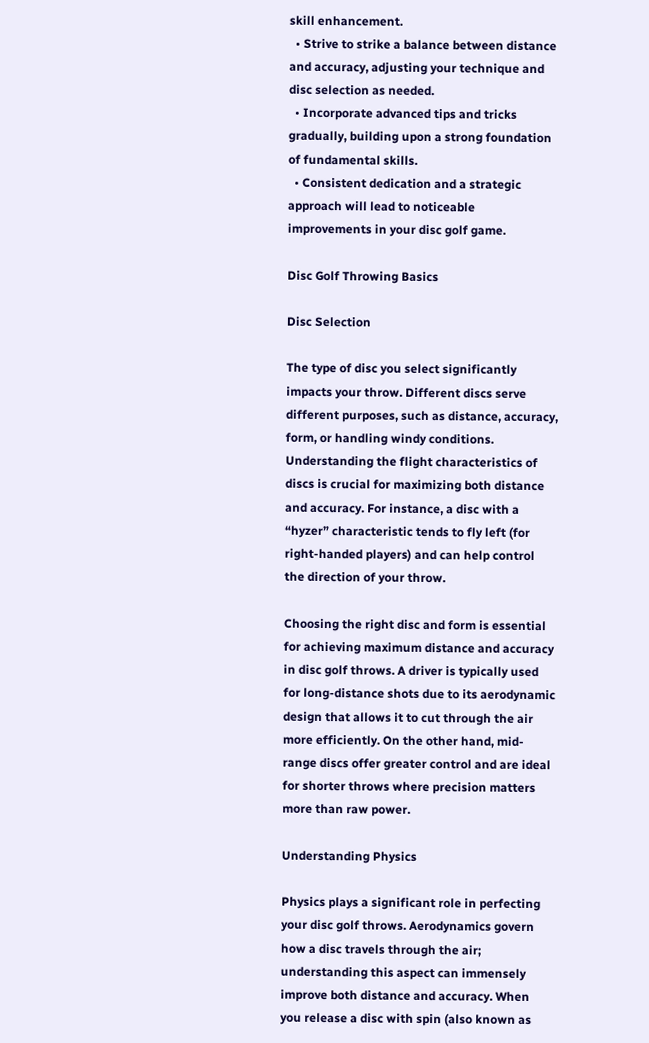skill enhancement.
  • Strive to strike a balance between distance and accuracy, adjusting your technique and disc selection as needed.
  • Incorporate advanced tips and tricks gradually, building upon a strong foundation of fundamental skills.
  • Consistent dedication and a strategic approach will lead to noticeable improvements in your disc golf game.

Disc Golf Throwing Basics

Disc Selection

The type of disc you select significantly impacts your throw. Different discs serve different purposes, such as distance, accuracy, form, or handling windy conditions. Understanding the flight characteristics of discs is crucial for maximizing both distance and accuracy. For instance, a disc with a “hyzer” characteristic tends to fly left (for right-handed players) and can help control the direction of your throw.

Choosing the right disc and form is essential for achieving maximum distance and accuracy in disc golf throws. A driver is typically used for long-distance shots due to its aerodynamic design that allows it to cut through the air more efficiently. On the other hand, mid-range discs offer greater control and are ideal for shorter throws where precision matters more than raw power.

Understanding Physics

Physics plays a significant role in perfecting your disc golf throws. Aerodynamics govern how a disc travels through the air; understanding this aspect can immensely improve both distance and accuracy. When you release a disc with spin (also known as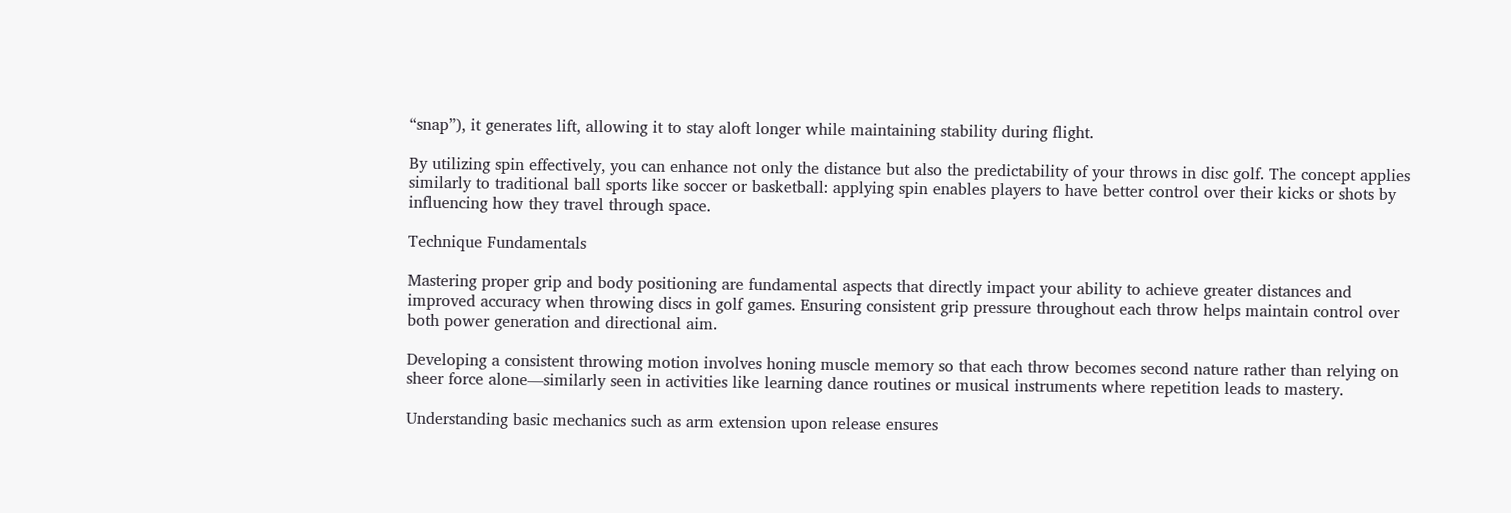“snap”), it generates lift, allowing it to stay aloft longer while maintaining stability during flight.

By utilizing spin effectively, you can enhance not only the distance but also the predictability of your throws in disc golf. The concept applies similarly to traditional ball sports like soccer or basketball: applying spin enables players to have better control over their kicks or shots by influencing how they travel through space.

Technique Fundamentals

Mastering proper grip and body positioning are fundamental aspects that directly impact your ability to achieve greater distances and improved accuracy when throwing discs in golf games. Ensuring consistent grip pressure throughout each throw helps maintain control over both power generation and directional aim.

Developing a consistent throwing motion involves honing muscle memory so that each throw becomes second nature rather than relying on sheer force alone—similarly seen in activities like learning dance routines or musical instruments where repetition leads to mastery.

Understanding basic mechanics such as arm extension upon release ensures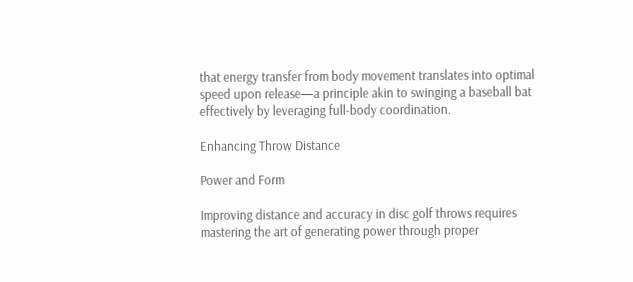that energy transfer from body movement translates into optimal speed upon release—a principle akin to swinging a baseball bat effectively by leveraging full-body coordination.

Enhancing Throw Distance

Power and Form

Improving distance and accuracy in disc golf throws requires mastering the art of generating power through proper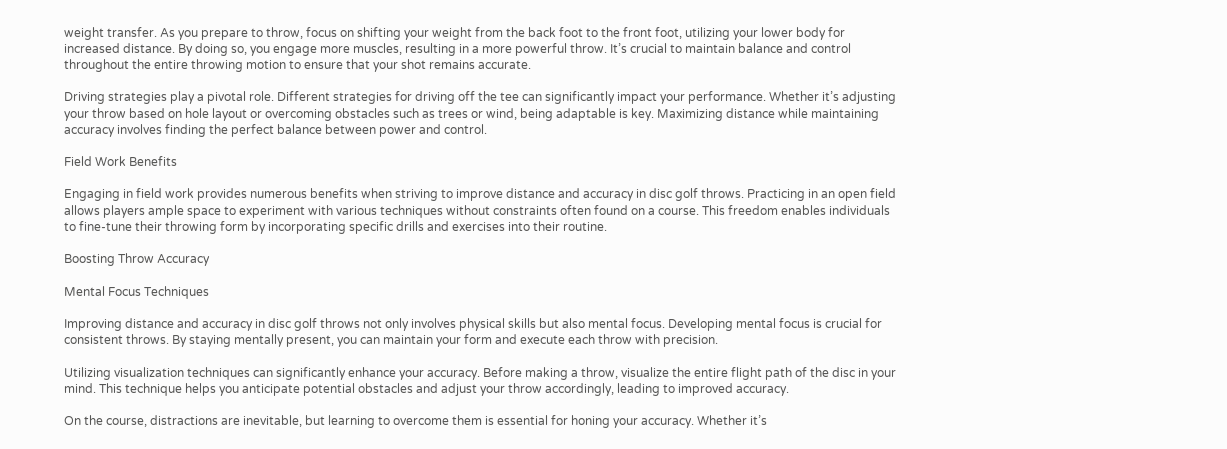weight transfer. As you prepare to throw, focus on shifting your weight from the back foot to the front foot, utilizing your lower body for increased distance. By doing so, you engage more muscles, resulting in a more powerful throw. It’s crucial to maintain balance and control throughout the entire throwing motion to ensure that your shot remains accurate.

Driving strategies play a pivotal role. Different strategies for driving off the tee can significantly impact your performance. Whether it’s adjusting your throw based on hole layout or overcoming obstacles such as trees or wind, being adaptable is key. Maximizing distance while maintaining accuracy involves finding the perfect balance between power and control.

Field Work Benefits

Engaging in field work provides numerous benefits when striving to improve distance and accuracy in disc golf throws. Practicing in an open field allows players ample space to experiment with various techniques without constraints often found on a course. This freedom enables individuals to fine-tune their throwing form by incorporating specific drills and exercises into their routine.

Boosting Throw Accuracy

Mental Focus Techniques

Improving distance and accuracy in disc golf throws not only involves physical skills but also mental focus. Developing mental focus is crucial for consistent throws. By staying mentally present, you can maintain your form and execute each throw with precision.

Utilizing visualization techniques can significantly enhance your accuracy. Before making a throw, visualize the entire flight path of the disc in your mind. This technique helps you anticipate potential obstacles and adjust your throw accordingly, leading to improved accuracy.

On the course, distractions are inevitable, but learning to overcome them is essential for honing your accuracy. Whether it’s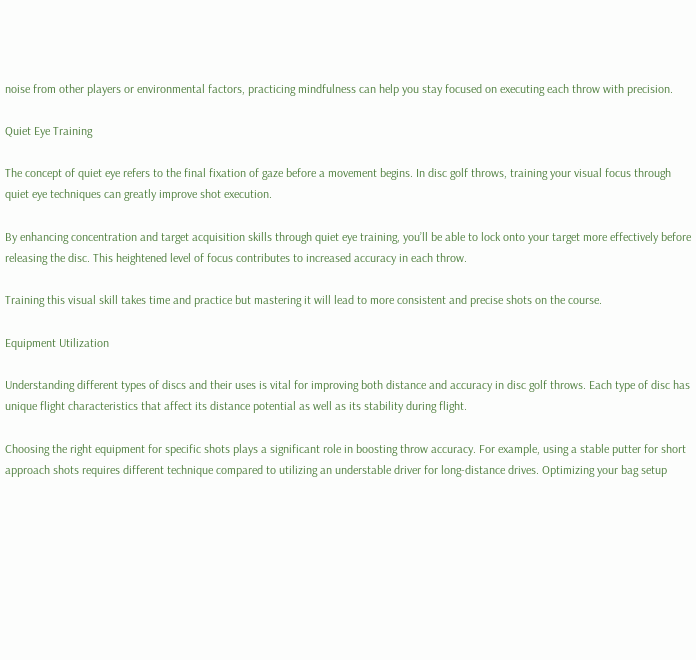noise from other players or environmental factors, practicing mindfulness can help you stay focused on executing each throw with precision.

Quiet Eye Training

The concept of quiet eye refers to the final fixation of gaze before a movement begins. In disc golf throws, training your visual focus through quiet eye techniques can greatly improve shot execution.

By enhancing concentration and target acquisition skills through quiet eye training, you’ll be able to lock onto your target more effectively before releasing the disc. This heightened level of focus contributes to increased accuracy in each throw.

Training this visual skill takes time and practice but mastering it will lead to more consistent and precise shots on the course.

Equipment Utilization

Understanding different types of discs and their uses is vital for improving both distance and accuracy in disc golf throws. Each type of disc has unique flight characteristics that affect its distance potential as well as its stability during flight.

Choosing the right equipment for specific shots plays a significant role in boosting throw accuracy. For example, using a stable putter for short approach shots requires different technique compared to utilizing an understable driver for long-distance drives. Optimizing your bag setup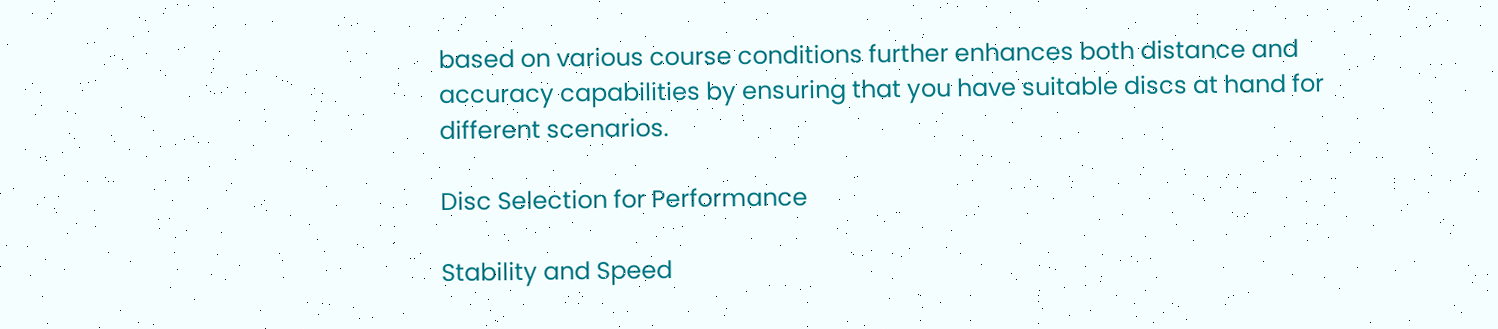based on various course conditions further enhances both distance and accuracy capabilities by ensuring that you have suitable discs at hand for different scenarios.

Disc Selection for Performance

Stability and Speed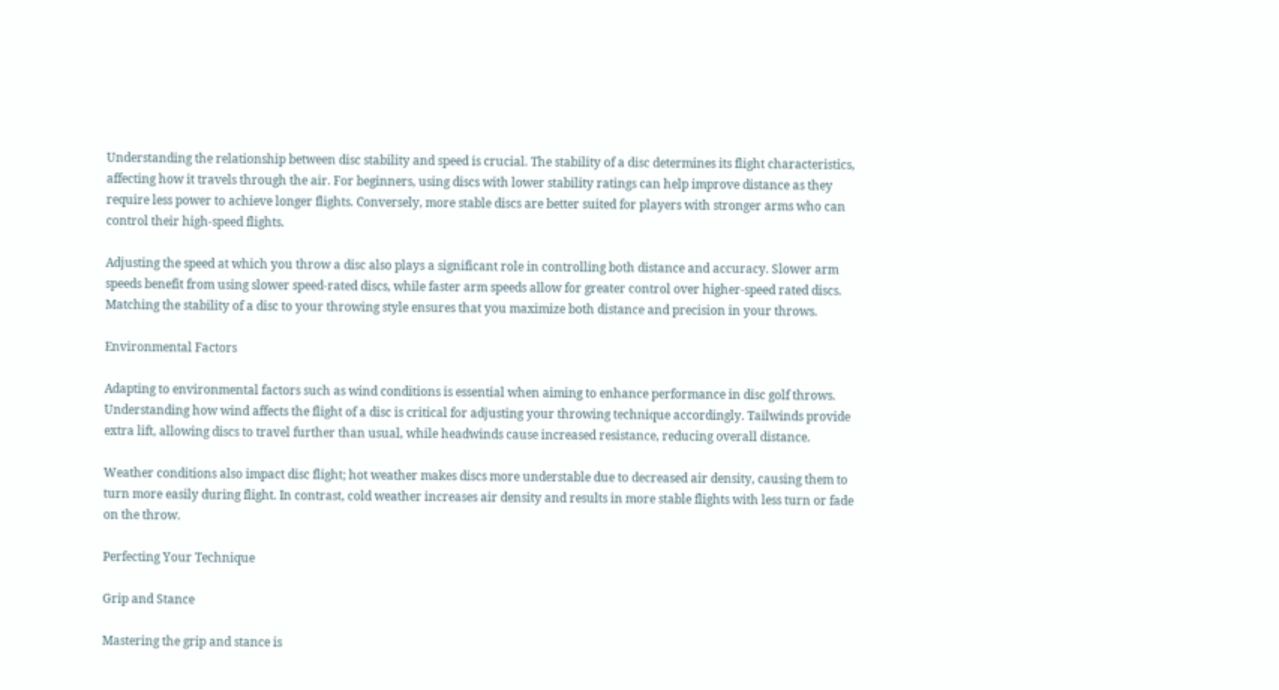Understanding the relationship between disc stability and speed is crucial. The stability of a disc determines its flight characteristics, affecting how it travels through the air. For beginners, using discs with lower stability ratings can help improve distance as they require less power to achieve longer flights. Conversely, more stable discs are better suited for players with stronger arms who can control their high-speed flights.

Adjusting the speed at which you throw a disc also plays a significant role in controlling both distance and accuracy. Slower arm speeds benefit from using slower speed-rated discs, while faster arm speeds allow for greater control over higher-speed rated discs. Matching the stability of a disc to your throwing style ensures that you maximize both distance and precision in your throws.

Environmental Factors

Adapting to environmental factors such as wind conditions is essential when aiming to enhance performance in disc golf throws. Understanding how wind affects the flight of a disc is critical for adjusting your throwing technique accordingly. Tailwinds provide extra lift, allowing discs to travel further than usual, while headwinds cause increased resistance, reducing overall distance.

Weather conditions also impact disc flight; hot weather makes discs more understable due to decreased air density, causing them to turn more easily during flight. In contrast, cold weather increases air density and results in more stable flights with less turn or fade on the throw.

Perfecting Your Technique

Grip and Stance

Mastering the grip and stance is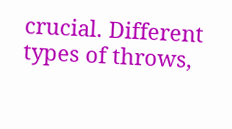crucial. Different types of throws,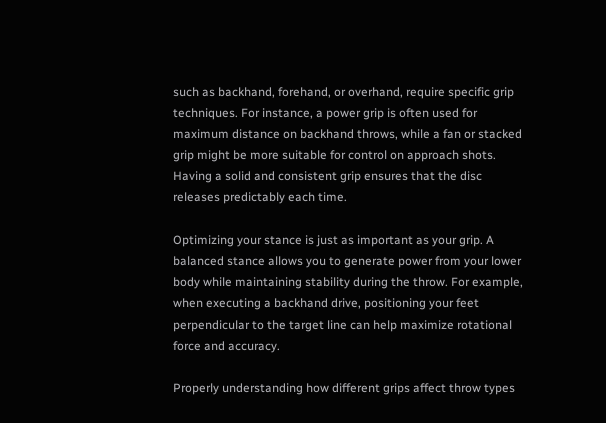such as backhand, forehand, or overhand, require specific grip techniques. For instance, a power grip is often used for maximum distance on backhand throws, while a fan or stacked grip might be more suitable for control on approach shots. Having a solid and consistent grip ensures that the disc releases predictably each time.

Optimizing your stance is just as important as your grip. A balanced stance allows you to generate power from your lower body while maintaining stability during the throw. For example, when executing a backhand drive, positioning your feet perpendicular to the target line can help maximize rotational force and accuracy.

Properly understanding how different grips affect throw types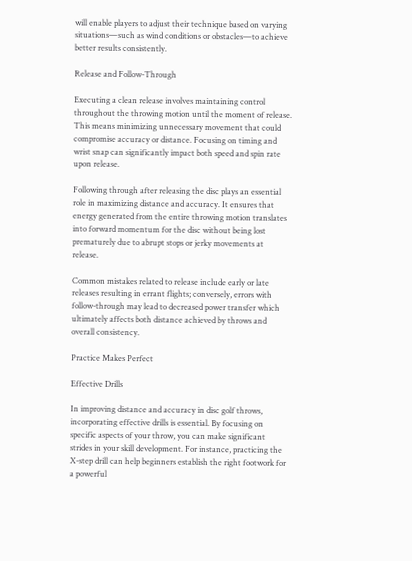will enable players to adjust their technique based on varying situations—such as wind conditions or obstacles—to achieve better results consistently.

Release and Follow-Through

Executing a clean release involves maintaining control throughout the throwing motion until the moment of release. This means minimizing unnecessary movement that could compromise accuracy or distance. Focusing on timing and wrist snap can significantly impact both speed and spin rate upon release.

Following through after releasing the disc plays an essential role in maximizing distance and accuracy. It ensures that energy generated from the entire throwing motion translates into forward momentum for the disc without being lost prematurely due to abrupt stops or jerky movements at release.

Common mistakes related to release include early or late releases resulting in errant flights; conversely, errors with follow-through may lead to decreased power transfer which ultimately affects both distance achieved by throws and overall consistency.

Practice Makes Perfect

Effective Drills

In improving distance and accuracy in disc golf throws, incorporating effective drills is essential. By focusing on specific aspects of your throw, you can make significant strides in your skill development. For instance, practicing the X-step drill can help beginners establish the right footwork for a powerful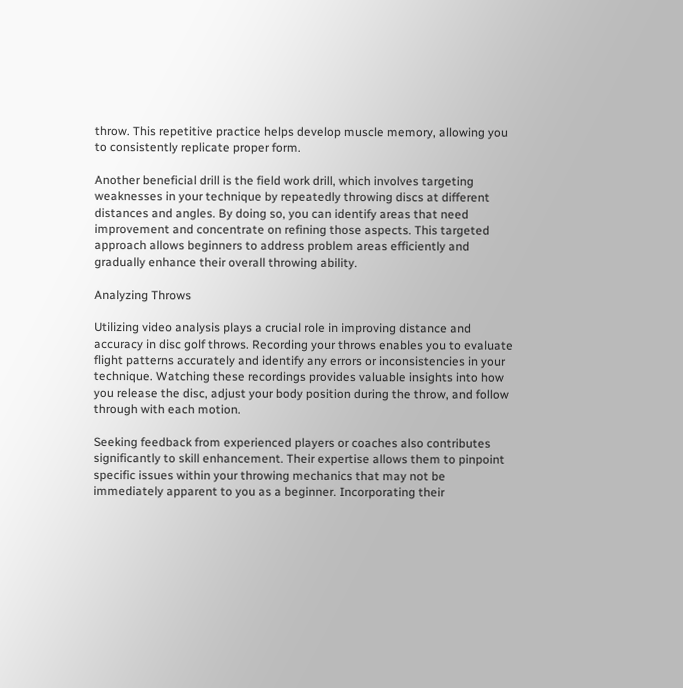throw. This repetitive practice helps develop muscle memory, allowing you to consistently replicate proper form.

Another beneficial drill is the field work drill, which involves targeting weaknesses in your technique by repeatedly throwing discs at different distances and angles. By doing so, you can identify areas that need improvement and concentrate on refining those aspects. This targeted approach allows beginners to address problem areas efficiently and gradually enhance their overall throwing ability.

Analyzing Throws

Utilizing video analysis plays a crucial role in improving distance and accuracy in disc golf throws. Recording your throws enables you to evaluate flight patterns accurately and identify any errors or inconsistencies in your technique. Watching these recordings provides valuable insights into how you release the disc, adjust your body position during the throw, and follow through with each motion.

Seeking feedback from experienced players or coaches also contributes significantly to skill enhancement. Their expertise allows them to pinpoint specific issues within your throwing mechanics that may not be immediately apparent to you as a beginner. Incorporating their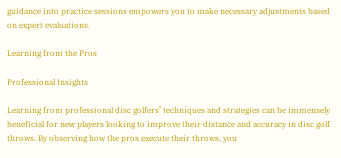guidance into practice sessions empowers you to make necessary adjustments based on expert evaluations.

Learning from the Pros

Professional Insights

Learning from professional disc golfers’ techniques and strategies can be immensely beneficial for new players looking to improve their distance and accuracy in disc golf throws. By observing how the pros execute their throws, you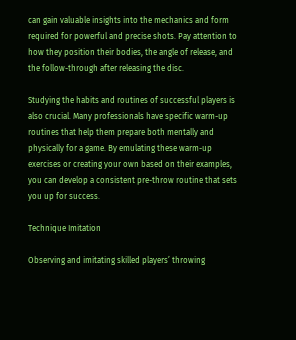can gain valuable insights into the mechanics and form required for powerful and precise shots. Pay attention to how they position their bodies, the angle of release, and the follow-through after releasing the disc.

Studying the habits and routines of successful players is also crucial. Many professionals have specific warm-up routines that help them prepare both mentally and physically for a game. By emulating these warm-up exercises or creating your own based on their examples, you can develop a consistent pre-throw routine that sets you up for success.

Technique Imitation

Observing and imitating skilled players’ throwing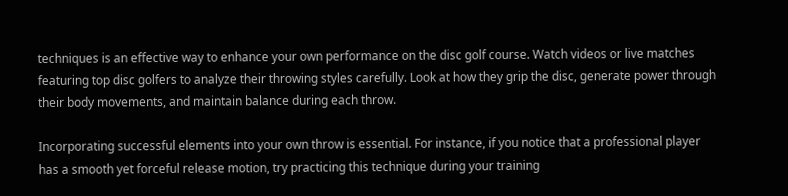techniques is an effective way to enhance your own performance on the disc golf course. Watch videos or live matches featuring top disc golfers to analyze their throwing styles carefully. Look at how they grip the disc, generate power through their body movements, and maintain balance during each throw.

Incorporating successful elements into your own throw is essential. For instance, if you notice that a professional player has a smooth yet forceful release motion, try practicing this technique during your training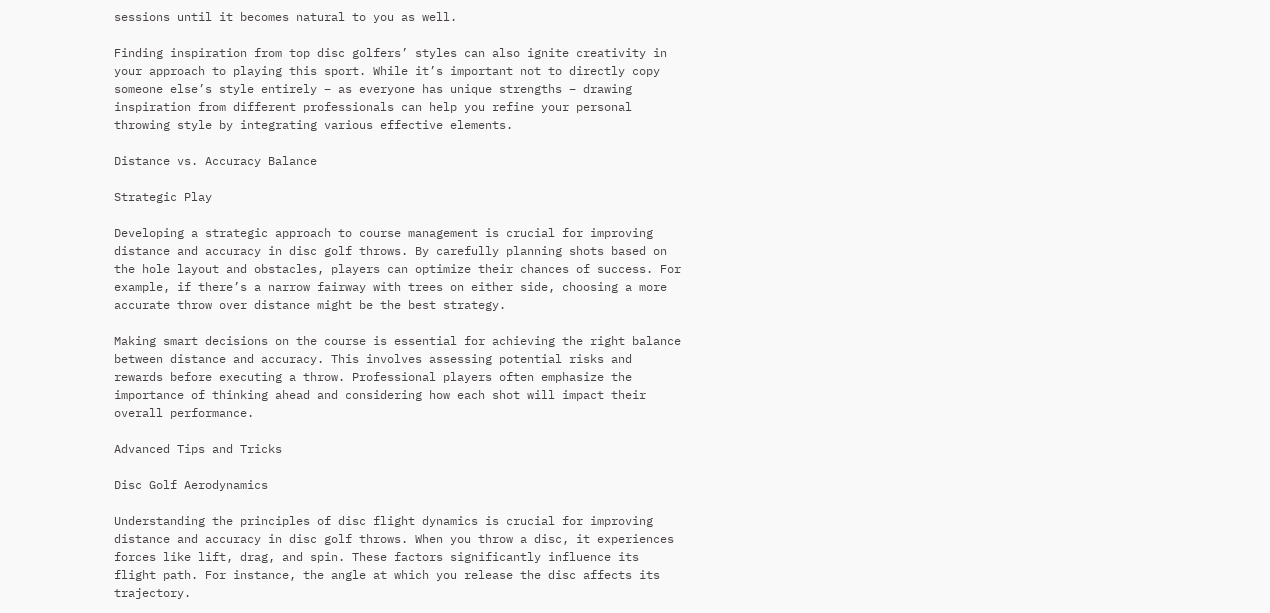sessions until it becomes natural to you as well.

Finding inspiration from top disc golfers’ styles can also ignite creativity in your approach to playing this sport. While it’s important not to directly copy someone else’s style entirely – as everyone has unique strengths – drawing inspiration from different professionals can help you refine your personal throwing style by integrating various effective elements.

Distance vs. Accuracy Balance

Strategic Play

Developing a strategic approach to course management is crucial for improving distance and accuracy in disc golf throws. By carefully planning shots based on the hole layout and obstacles, players can optimize their chances of success. For example, if there’s a narrow fairway with trees on either side, choosing a more accurate throw over distance might be the best strategy.

Making smart decisions on the course is essential for achieving the right balance between distance and accuracy. This involves assessing potential risks and rewards before executing a throw. Professional players often emphasize the importance of thinking ahead and considering how each shot will impact their overall performance.

Advanced Tips and Tricks

Disc Golf Aerodynamics

Understanding the principles of disc flight dynamics is crucial for improving distance and accuracy in disc golf throws. When you throw a disc, it experiences forces like lift, drag, and spin. These factors significantly influence its flight path. For instance, the angle at which you release the disc affects its trajectory.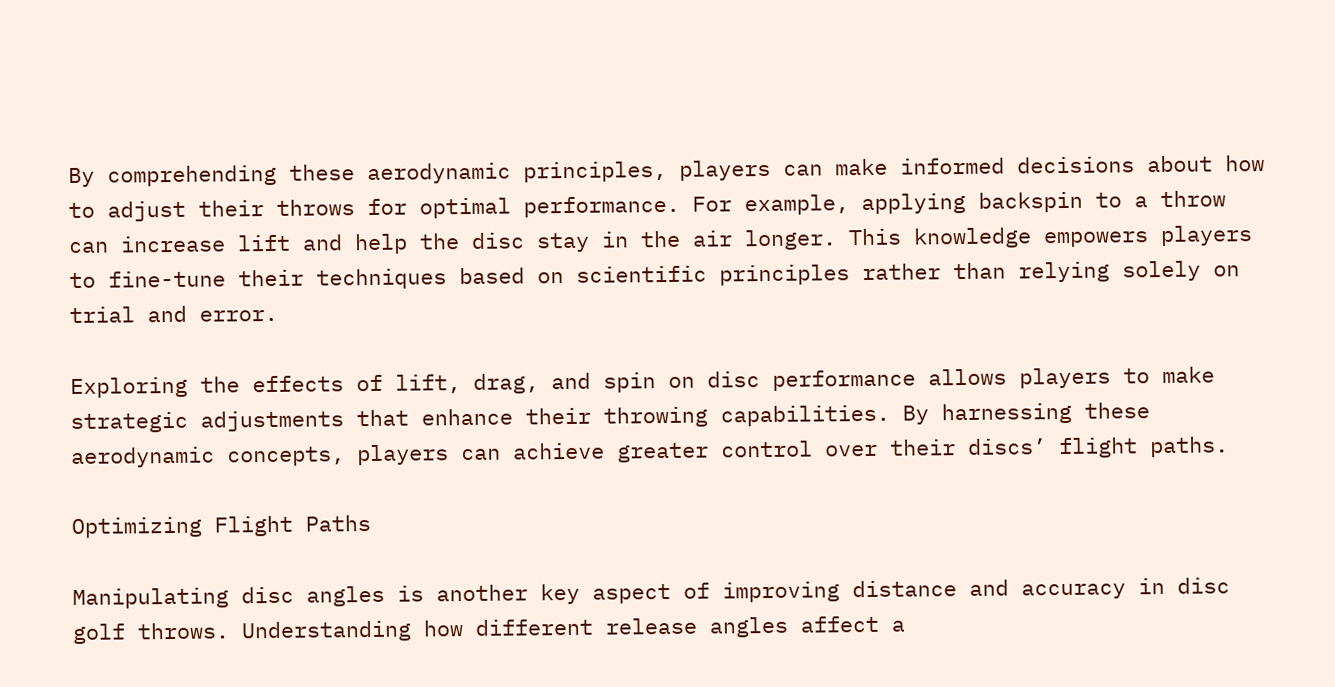By comprehending these aerodynamic principles, players can make informed decisions about how to adjust their throws for optimal performance. For example, applying backspin to a throw can increase lift and help the disc stay in the air longer. This knowledge empowers players to fine-tune their techniques based on scientific principles rather than relying solely on trial and error.

Exploring the effects of lift, drag, and spin on disc performance allows players to make strategic adjustments that enhance their throwing capabilities. By harnessing these aerodynamic concepts, players can achieve greater control over their discs’ flight paths.

Optimizing Flight Paths

Manipulating disc angles is another key aspect of improving distance and accuracy in disc golf throws. Understanding how different release angles affect a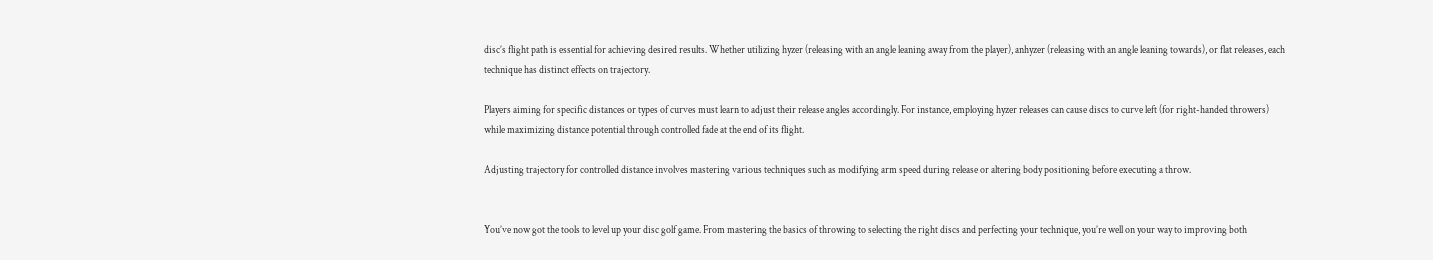disc’s flight path is essential for achieving desired results. Whether utilizing hyzer (releasing with an angle leaning away from the player), anhyzer (releasing with an angle leaning towards), or flat releases, each technique has distinct effects on trajectory.

Players aiming for specific distances or types of curves must learn to adjust their release angles accordingly. For instance, employing hyzer releases can cause discs to curve left (for right-handed throwers) while maximizing distance potential through controlled fade at the end of its flight.

Adjusting trajectory for controlled distance involves mastering various techniques such as modifying arm speed during release or altering body positioning before executing a throw.


You’ve now got the tools to level up your disc golf game. From mastering the basics of throwing to selecting the right discs and perfecting your technique, you’re well on your way to improving both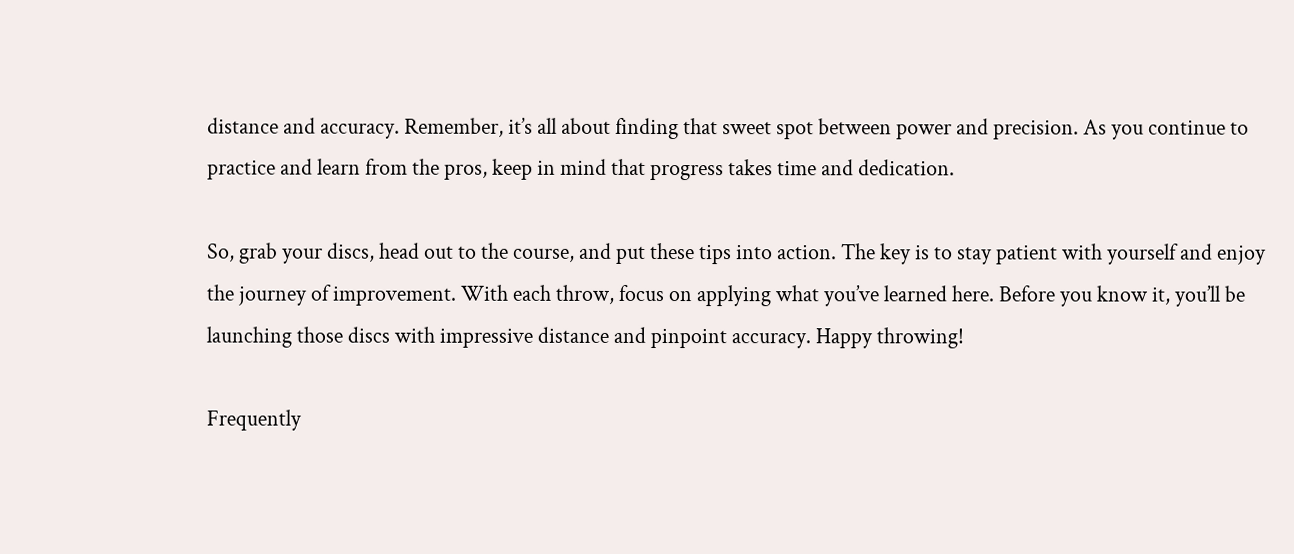distance and accuracy. Remember, it’s all about finding that sweet spot between power and precision. As you continue to practice and learn from the pros, keep in mind that progress takes time and dedication.

So, grab your discs, head out to the course, and put these tips into action. The key is to stay patient with yourself and enjoy the journey of improvement. With each throw, focus on applying what you’ve learned here. Before you know it, you’ll be launching those discs with impressive distance and pinpoint accuracy. Happy throwing!

Frequently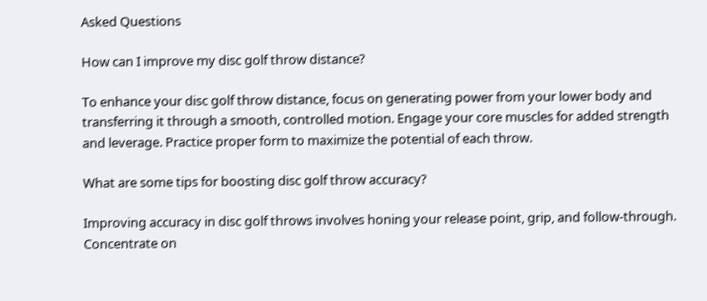Asked Questions

How can I improve my disc golf throw distance?

To enhance your disc golf throw distance, focus on generating power from your lower body and transferring it through a smooth, controlled motion. Engage your core muscles for added strength and leverage. Practice proper form to maximize the potential of each throw.

What are some tips for boosting disc golf throw accuracy?

Improving accuracy in disc golf throws involves honing your release point, grip, and follow-through. Concentrate on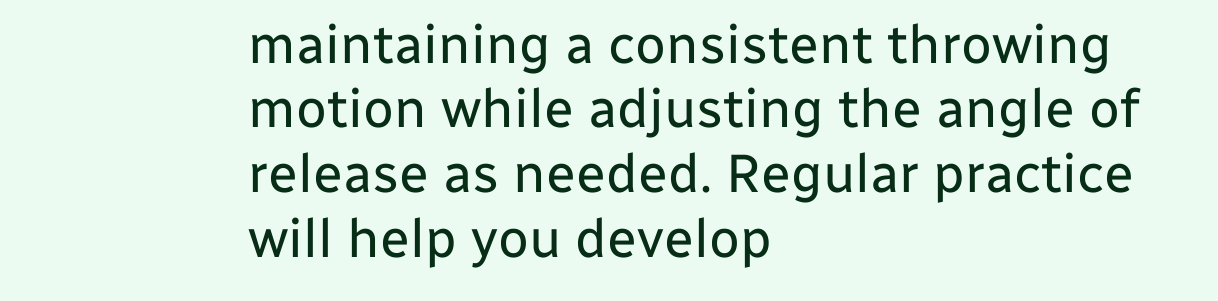maintaining a consistent throwing motion while adjusting the angle of release as needed. Regular practice will help you develop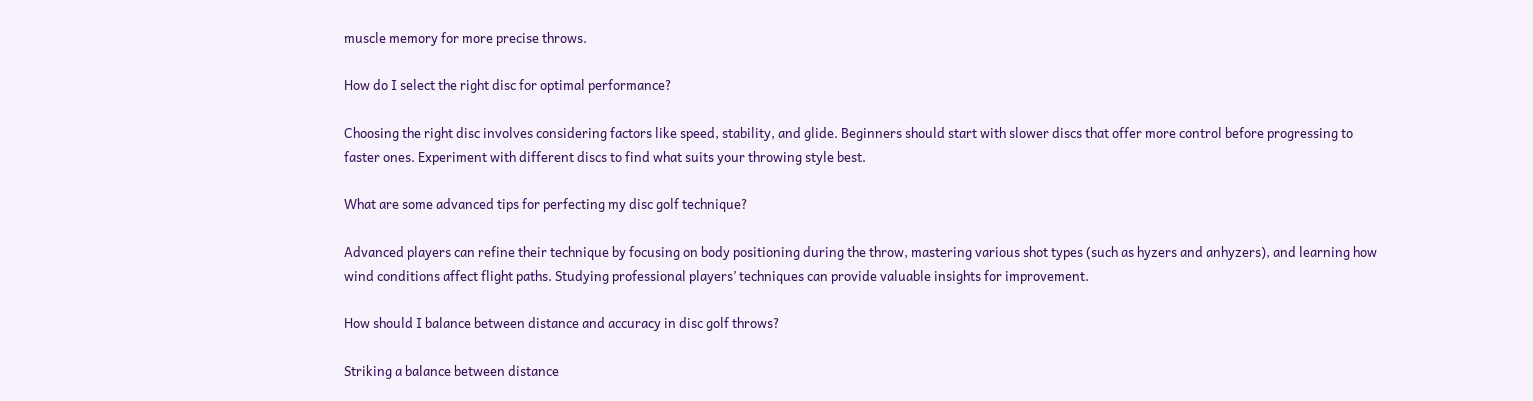muscle memory for more precise throws.

How do I select the right disc for optimal performance?

Choosing the right disc involves considering factors like speed, stability, and glide. Beginners should start with slower discs that offer more control before progressing to faster ones. Experiment with different discs to find what suits your throwing style best.

What are some advanced tips for perfecting my disc golf technique?

Advanced players can refine their technique by focusing on body positioning during the throw, mastering various shot types (such as hyzers and anhyzers), and learning how wind conditions affect flight paths. Studying professional players’ techniques can provide valuable insights for improvement.

How should I balance between distance and accuracy in disc golf throws?

Striking a balance between distance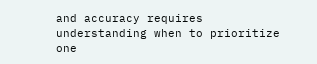and accuracy requires understanding when to prioritize one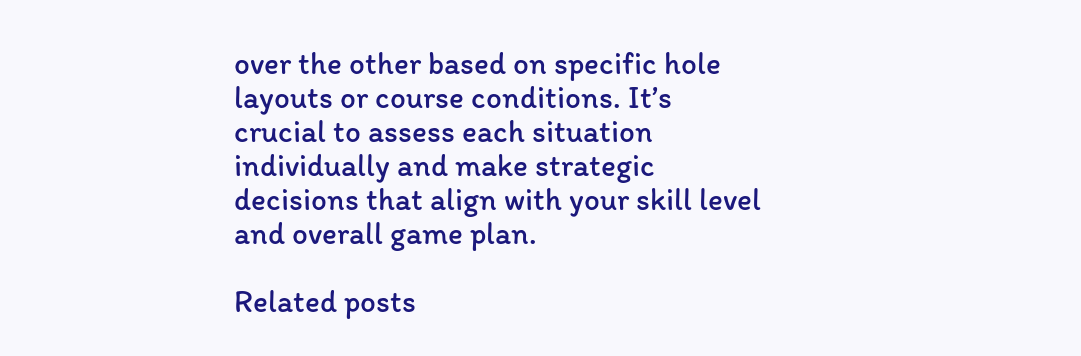over the other based on specific hole layouts or course conditions. It’s crucial to assess each situation individually and make strategic decisions that align with your skill level and overall game plan.

Related posts